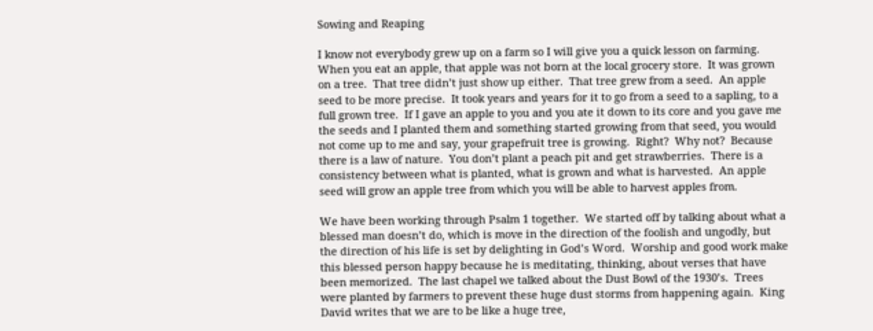Sowing and Reaping

I know not everybody grew up on a farm so I will give you a quick lesson on farming.  When you eat an apple, that apple was not born at the local grocery store.  It was grown on a tree.  That tree didn’t just show up either.  That tree grew from a seed.  An apple seed to be more precise.  It took years and years for it to go from a seed to a sapling, to a full grown tree.  If I gave an apple to you and you ate it down to its core and you gave me the seeds and I planted them and something started growing from that seed, you would not come up to me and say, your grapefruit tree is growing.  Right?  Why not?  Because there is a law of nature.  You don’t plant a peach pit and get strawberries.  There is a consistency between what is planted, what is grown and what is harvested.  An apple seed will grow an apple tree from which you will be able to harvest apples from.

We have been working through Psalm 1 together.  We started off by talking about what a blessed man doesn’t do, which is move in the direction of the foolish and ungodly, but the direction of his life is set by delighting in God’s Word.  Worship and good work make this blessed person happy because he is meditating, thinking, about verses that have been memorized.  The last chapel we talked about the Dust Bowl of the 1930’s.  Trees were planted by farmers to prevent these huge dust storms from happening again.  King David writes that we are to be like a huge tree,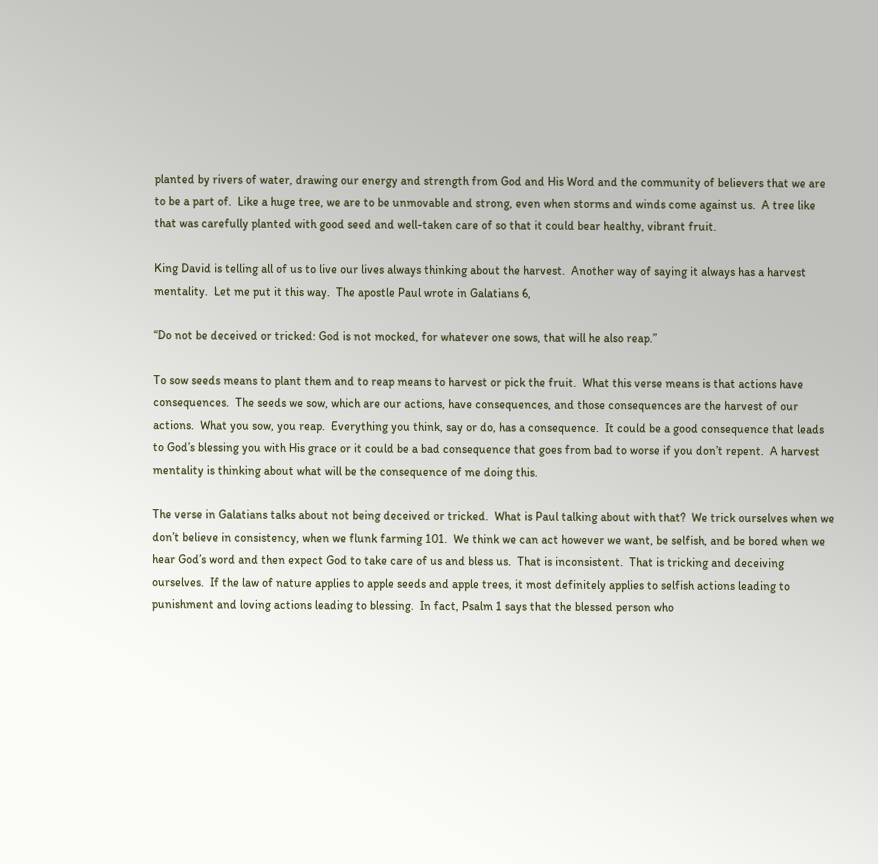planted by rivers of water, drawing our energy and strength from God and His Word and the community of believers that we are to be a part of.  Like a huge tree, we are to be unmovable and strong, even when storms and winds come against us.  A tree like that was carefully planted with good seed and well-taken care of so that it could bear healthy, vibrant fruit.

King David is telling all of us to live our lives always thinking about the harvest.  Another way of saying it always has a harvest mentality.  Let me put it this way.  The apostle Paul wrote in Galatians 6,

“Do not be deceived or tricked: God is not mocked, for whatever one sows, that will he also reap.”

To sow seeds means to plant them and to reap means to harvest or pick the fruit.  What this verse means is that actions have consequences.  The seeds we sow, which are our actions, have consequences, and those consequences are the harvest of our actions.  What you sow, you reap.  Everything you think, say or do, has a consequence.  It could be a good consequence that leads to God’s blessing you with His grace or it could be a bad consequence that goes from bad to worse if you don’t repent.  A harvest mentality is thinking about what will be the consequence of me doing this.

The verse in Galatians talks about not being deceived or tricked.  What is Paul talking about with that?  We trick ourselves when we don’t believe in consistency, when we flunk farming 101.  We think we can act however we want, be selfish, and be bored when we hear God’s word and then expect God to take care of us and bless us.  That is inconsistent.  That is tricking and deceiving ourselves.  If the law of nature applies to apple seeds and apple trees, it most definitely applies to selfish actions leading to punishment and loving actions leading to blessing.  In fact, Psalm 1 says that the blessed person who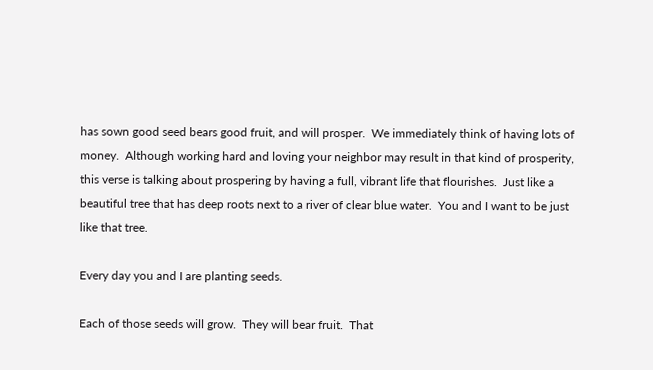has sown good seed bears good fruit, and will prosper.  We immediately think of having lots of money.  Although working hard and loving your neighbor may result in that kind of prosperity, this verse is talking about prospering by having a full, vibrant life that flourishes.  Just like a beautiful tree that has deep roots next to a river of clear blue water.  You and I want to be just like that tree.

Every day you and I are planting seeds.

Each of those seeds will grow.  They will bear fruit.  That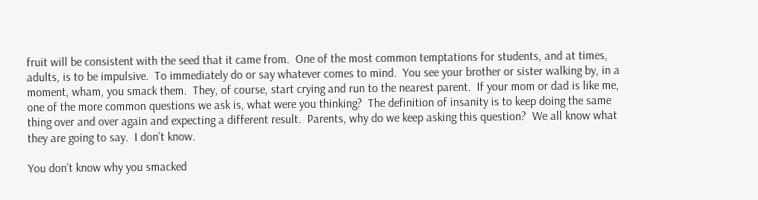fruit will be consistent with the seed that it came from.  One of the most common temptations for students, and at times, adults, is to be impulsive.  To immediately do or say whatever comes to mind.  You see your brother or sister walking by, in a moment, wham, you smack them.  They, of course, start crying and run to the nearest parent.  If your mom or dad is like me, one of the more common questions we ask is, what were you thinking?  The definition of insanity is to keep doing the same thing over and over again and expecting a different result.  Parents, why do we keep asking this question?  We all know what they are going to say.  I don’t know.

You don’t know why you smacked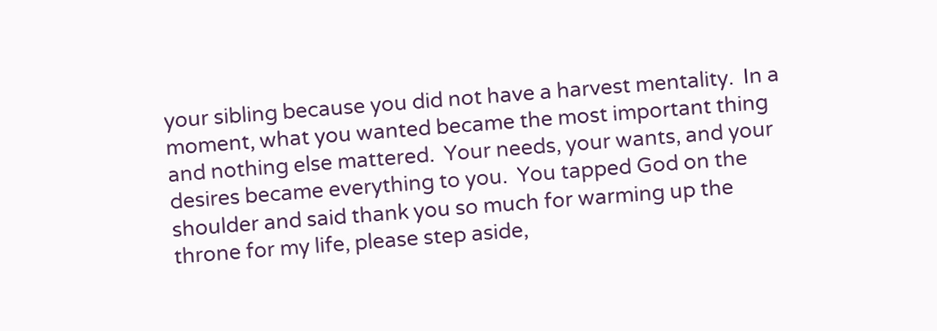your sibling because you did not have a harvest mentality.  In a moment, what you wanted became the most important thing and nothing else mattered.  Your needs, your wants, and your desires became everything to you.  You tapped God on the shoulder and said thank you so much for warming up the throne for my life, please step aside,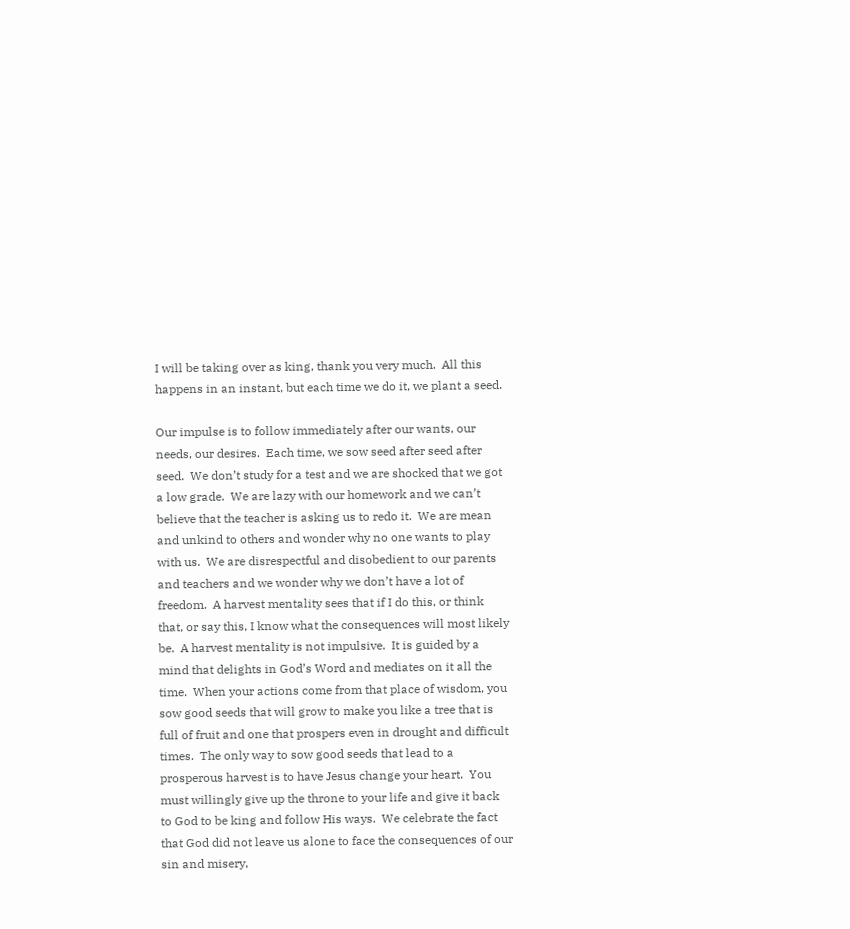I will be taking over as king, thank you very much.  All this happens in an instant, but each time we do it, we plant a seed.

Our impulse is to follow immediately after our wants, our needs, our desires.  Each time, we sow seed after seed after seed.  We don’t study for a test and we are shocked that we got a low grade.  We are lazy with our homework and we can’t believe that the teacher is asking us to redo it.  We are mean and unkind to others and wonder why no one wants to play with us.  We are disrespectful and disobedient to our parents and teachers and we wonder why we don’t have a lot of freedom.  A harvest mentality sees that if I do this, or think that, or say this, I know what the consequences will most likely be.  A harvest mentality is not impulsive.  It is guided by a mind that delights in God’s Word and mediates on it all the time.  When your actions come from that place of wisdom, you sow good seeds that will grow to make you like a tree that is full of fruit and one that prospers even in drought and difficult times.  The only way to sow good seeds that lead to a prosperous harvest is to have Jesus change your heart.  You must willingly give up the throne to your life and give it back to God to be king and follow His ways.  We celebrate the fact that God did not leave us alone to face the consequences of our sin and misery,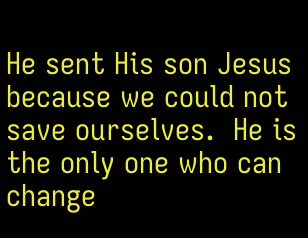He sent His son Jesus because we could not save ourselves.  He is the only one who can change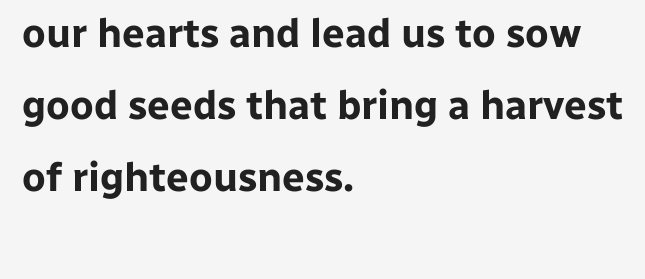our hearts and lead us to sow good seeds that bring a harvest of righteousness.